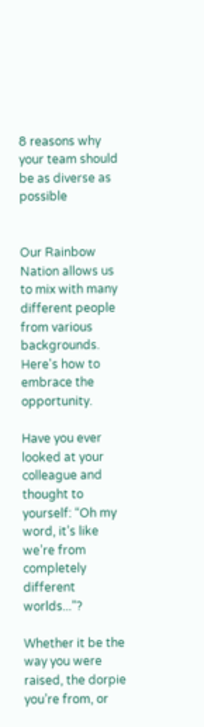8 reasons why your team should be as diverse as possible


Our Rainbow Nation allows us to mix with many different people from various backgrounds. Here's how to embrace the opportunity.

Have you ever looked at your colleague and thought to yourself: “Oh my word, it’s like we’re from completely different worlds...”?

Whether it be the way you were raised, the dorpie you’re from, or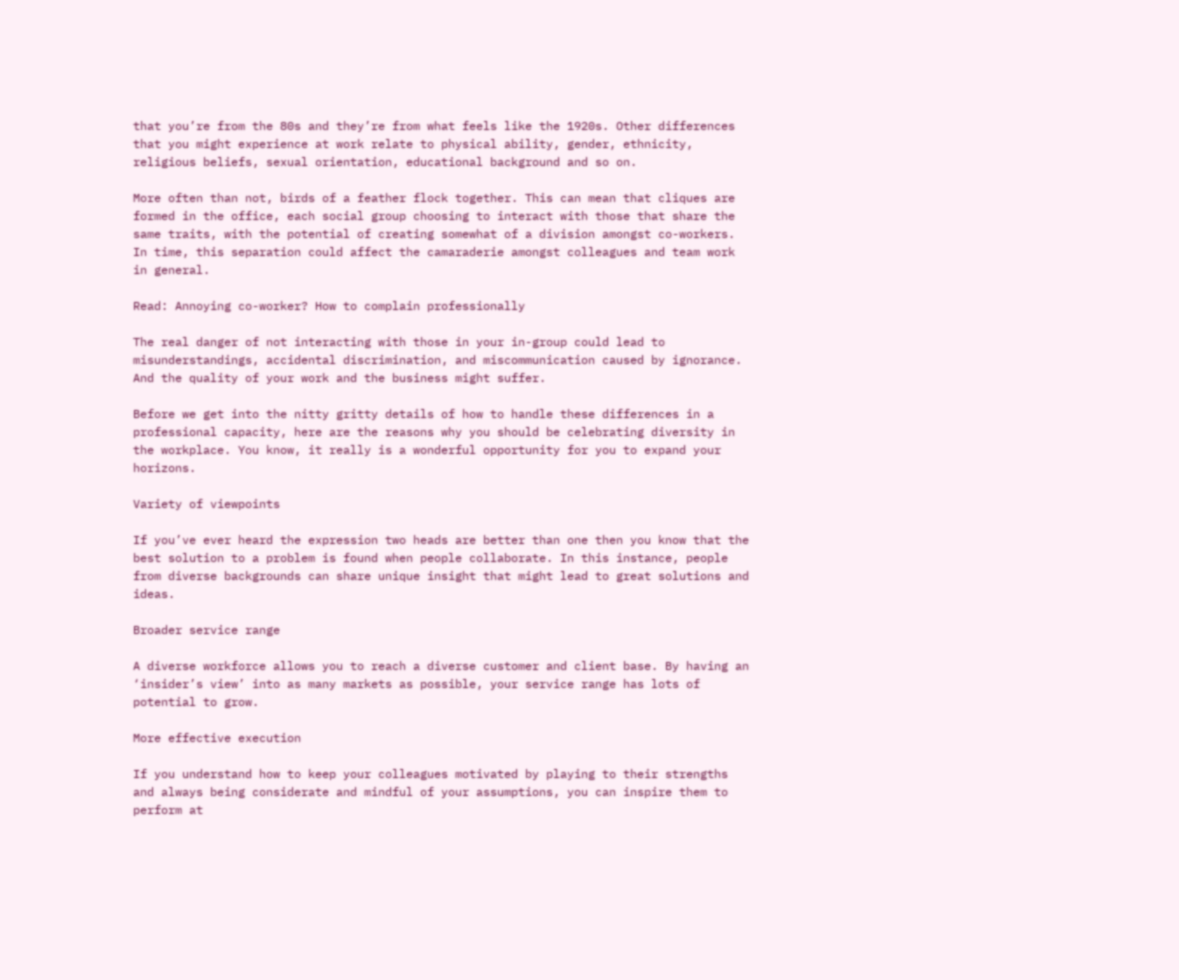that you’re from the 80s and they’re from what feels like the 1920s. Other differences that you might experience at work relate to physical ability, gender, ethnicity, religious beliefs, sexual orientation, educational background and so on.

More often than not, birds of a feather flock together. This can mean that cliques are formed in the office, each social group choosing to interact with those that share the same traits, with the potential of creating somewhat of a division amongst co-workers. In time, this separation could affect the camaraderie amongst colleagues and team work in general.

Read: Annoying co-worker? How to complain professionally

The real danger of not interacting with those in your in-group could lead to misunderstandings, accidental discrimination, and miscommunication caused by ignorance. And the quality of your work and the business might suffer.

Before we get into the nitty gritty details of how to handle these differences in a professional capacity, here are the reasons why you should be celebrating diversity in the workplace. You know, it really is a wonderful opportunity for you to expand your horizons.

Variety of viewpoints

If you’ve ever heard the expression two heads are better than one then you know that the best solution to a problem is found when people collaborate. In this instance, people from diverse backgrounds can share unique insight that might lead to great solutions and ideas.

Broader service range

A diverse workforce allows you to reach a diverse customer and client base. By having an ‘insider’s view’ into as many markets as possible, your service range has lots of potential to grow.

More effective execution

If you understand how to keep your colleagues motivated by playing to their strengths and always being considerate and mindful of your assumptions, you can inspire them to perform at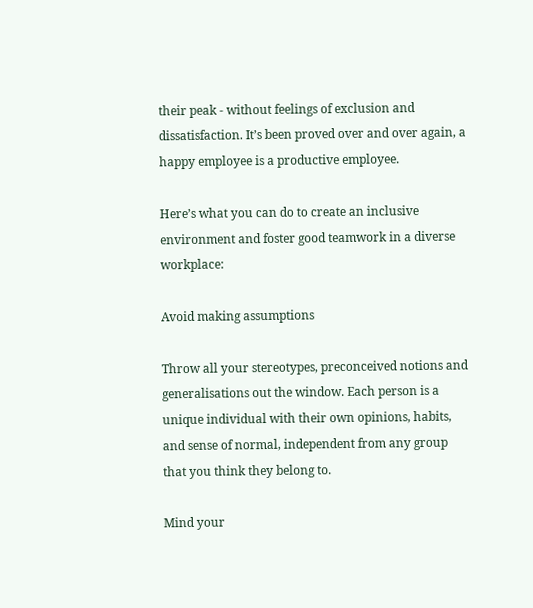their peak - without feelings of exclusion and dissatisfaction. It’s been proved over and over again, a happy employee is a productive employee.

Here’s what you can do to create an inclusive environment and foster good teamwork in a diverse workplace:

Avoid making assumptions

Throw all your stereotypes, preconceived notions and generalisations out the window. Each person is a unique individual with their own opinions, habits, and sense of normal, independent from any group that you think they belong to.

Mind your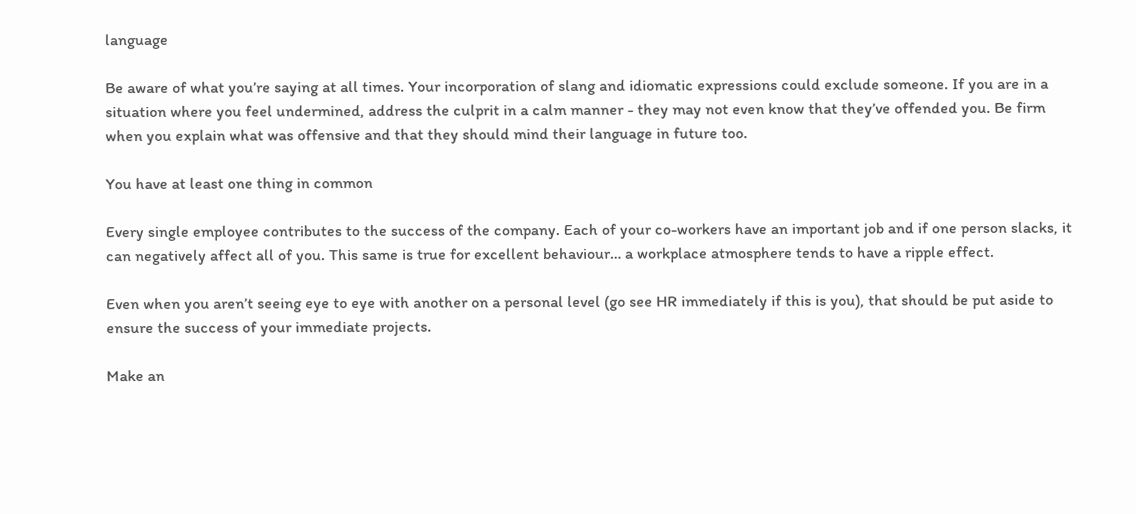language

Be aware of what you’re saying at all times. Your incorporation of slang and idiomatic expressions could exclude someone. If you are in a situation where you feel undermined, address the culprit in a calm manner - they may not even know that they’ve offended you. Be firm when you explain what was offensive and that they should mind their language in future too.

You have at least one thing in common

Every single employee contributes to the success of the company. Each of your co-workers have an important job and if one person slacks, it can negatively affect all of you. This same is true for excellent behaviour… a workplace atmosphere tends to have a ripple effect.

Even when you aren’t seeing eye to eye with another on a personal level (go see HR immediately if this is you), that should be put aside to ensure the success of your immediate projects.

Make an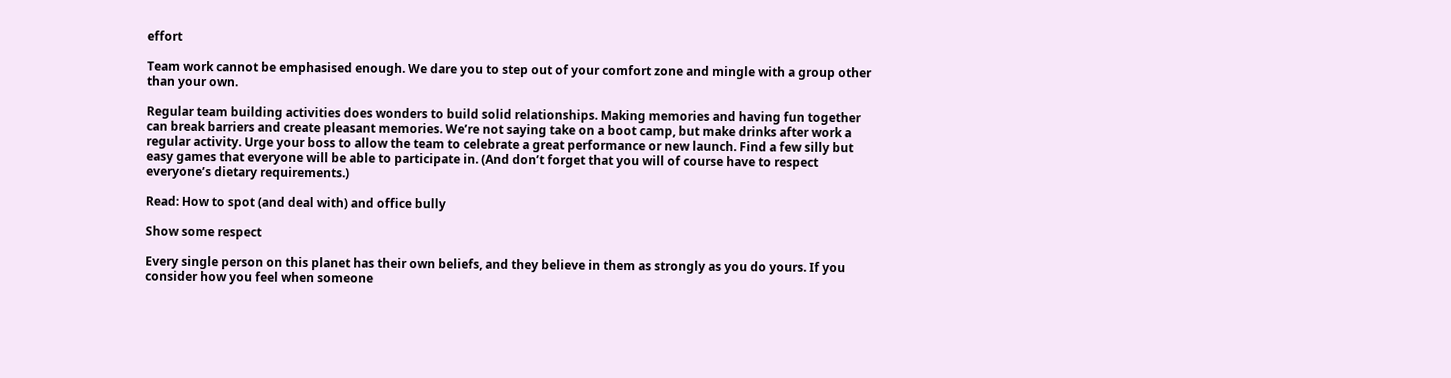effort

Team work cannot be emphasised enough. We dare you to step out of your comfort zone and mingle with a group other than your own.

Regular team building activities does wonders to build solid relationships. Making memories and having fun together can break barriers and create pleasant memories. We’re not saying take on a boot camp, but make drinks after work a regular activity. Urge your boss to allow the team to celebrate a great performance or new launch. Find a few silly but easy games that everyone will be able to participate in. (And don’t forget that you will of course have to respect everyone’s dietary requirements.)

Read: How to spot (and deal with) and office bully

Show some respect

Every single person on this planet has their own beliefs, and they believe in them as strongly as you do yours. If you consider how you feel when someone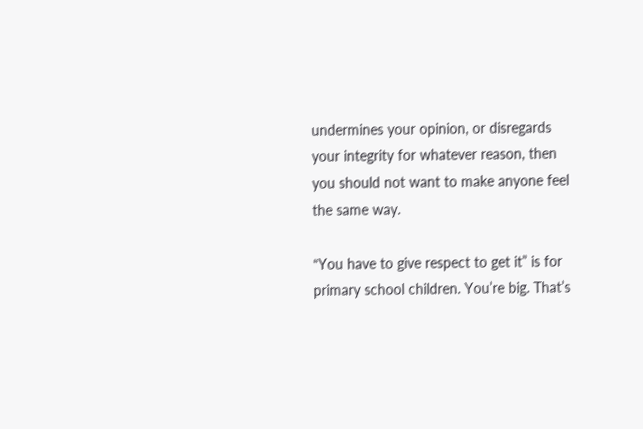undermines your opinion, or disregards your integrity for whatever reason, then you should not want to make anyone feel the same way.

“You have to give respect to get it” is for primary school children. You’re big. That’s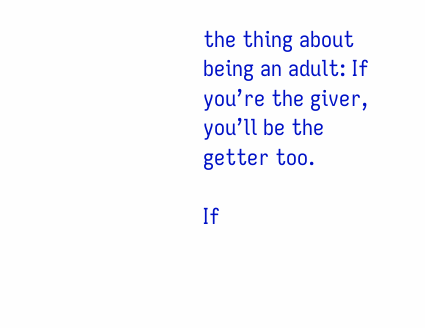the thing about being an adult: If you’re the giver, you’ll be the getter too.

If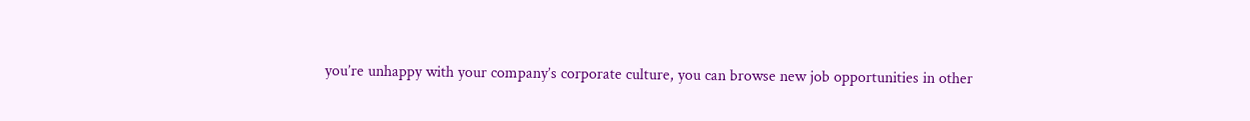you’re unhappy with your company’s corporate culture, you can browse new job opportunities in other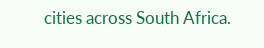cities across South Africa.